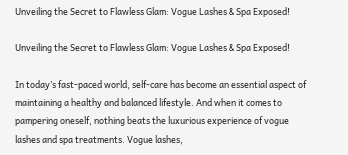Unveiling the Secret to Flawless Glam: Vogue Lashes & Spa Exposed!

Unveiling the Secret to Flawless Glam: Vogue Lashes & Spa Exposed!

In today’s fast-paced world, self-care has become an essential aspect of maintaining a healthy and balanced lifestyle. And when it comes to pampering oneself, nothing beats the luxurious experience of vogue lashes and spa treatments. Vogue lashes,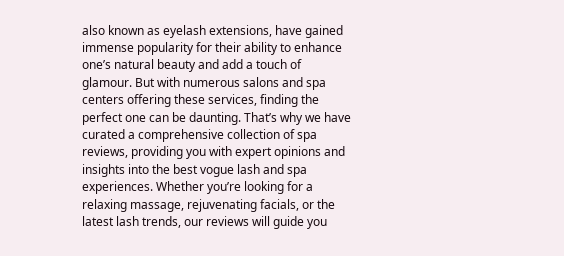also known as eyelash extensions, have gained immense popularity for their ability to enhance one’s natural beauty and add a touch of glamour. But with numerous salons and spa centers offering these services, finding the perfect one can be daunting. That’s why we have curated a comprehensive collection of spa reviews, providing you with expert opinions and insights into the best vogue lash and spa experiences. Whether you’re looking for a relaxing massage, rejuvenating facials, or the latest lash trends, our reviews will guide you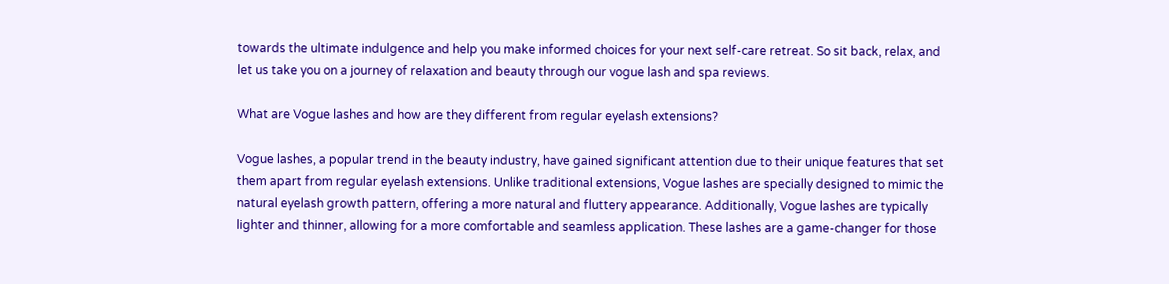towards the ultimate indulgence and help you make informed choices for your next self-care retreat. So sit back, relax, and let us take you on a journey of relaxation and beauty through our vogue lash and spa reviews.

What are Vogue lashes and how are they different from regular eyelash extensions?

Vogue lashes, a popular trend in the beauty industry, have gained significant attention due to their unique features that set them apart from regular eyelash extensions. Unlike traditional extensions, Vogue lashes are specially designed to mimic the natural eyelash growth pattern, offering a more natural and fluttery appearance. Additionally, Vogue lashes are typically lighter and thinner, allowing for a more comfortable and seamless application. These lashes are a game-changer for those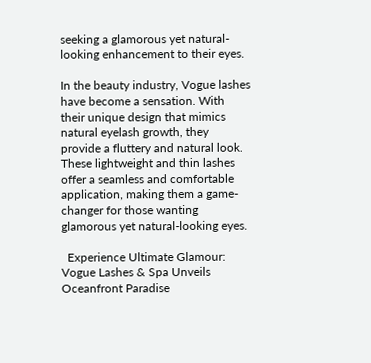seeking a glamorous yet natural-looking enhancement to their eyes.

In the beauty industry, Vogue lashes have become a sensation. With their unique design that mimics natural eyelash growth, they provide a fluttery and natural look. These lightweight and thin lashes offer a seamless and comfortable application, making them a game-changer for those wanting glamorous yet natural-looking eyes.

  Experience Ultimate Glamour: Vogue Lashes & Spa Unveils Oceanfront Paradise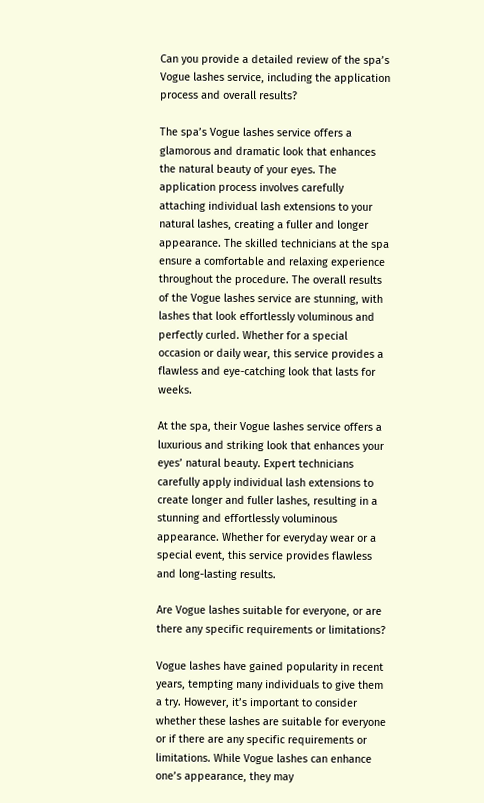Can you provide a detailed review of the spa’s Vogue lashes service, including the application process and overall results?

The spa’s Vogue lashes service offers a glamorous and dramatic look that enhances the natural beauty of your eyes. The application process involves carefully attaching individual lash extensions to your natural lashes, creating a fuller and longer appearance. The skilled technicians at the spa ensure a comfortable and relaxing experience throughout the procedure. The overall results of the Vogue lashes service are stunning, with lashes that look effortlessly voluminous and perfectly curled. Whether for a special occasion or daily wear, this service provides a flawless and eye-catching look that lasts for weeks.

At the spa, their Vogue lashes service offers a luxurious and striking look that enhances your eyes’ natural beauty. Expert technicians carefully apply individual lash extensions to create longer and fuller lashes, resulting in a stunning and effortlessly voluminous appearance. Whether for everyday wear or a special event, this service provides flawless and long-lasting results.

Are Vogue lashes suitable for everyone, or are there any specific requirements or limitations?

Vogue lashes have gained popularity in recent years, tempting many individuals to give them a try. However, it’s important to consider whether these lashes are suitable for everyone or if there are any specific requirements or limitations. While Vogue lashes can enhance one’s appearance, they may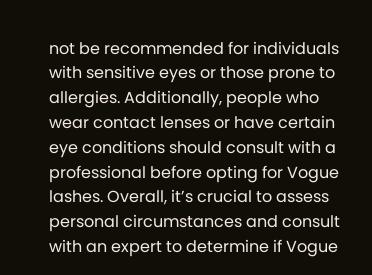not be recommended for individuals with sensitive eyes or those prone to allergies. Additionally, people who wear contact lenses or have certain eye conditions should consult with a professional before opting for Vogue lashes. Overall, it’s crucial to assess personal circumstances and consult with an expert to determine if Vogue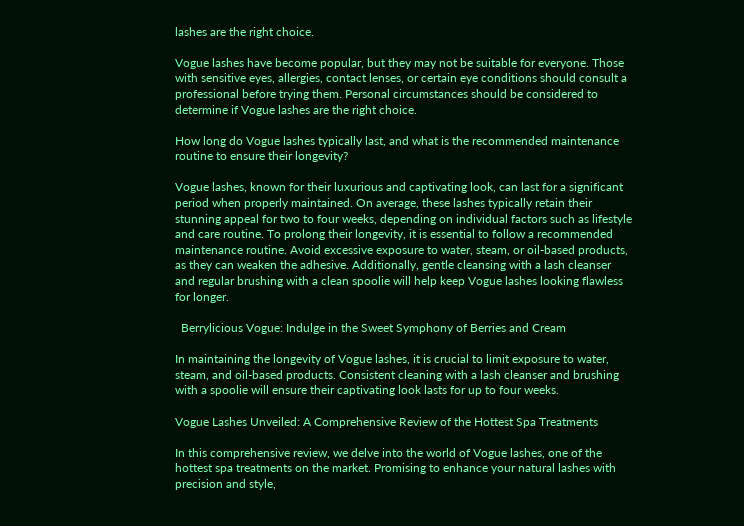lashes are the right choice.

Vogue lashes have become popular, but they may not be suitable for everyone. Those with sensitive eyes, allergies, contact lenses, or certain eye conditions should consult a professional before trying them. Personal circumstances should be considered to determine if Vogue lashes are the right choice.

How long do Vogue lashes typically last, and what is the recommended maintenance routine to ensure their longevity?

Vogue lashes, known for their luxurious and captivating look, can last for a significant period when properly maintained. On average, these lashes typically retain their stunning appeal for two to four weeks, depending on individual factors such as lifestyle and care routine. To prolong their longevity, it is essential to follow a recommended maintenance routine. Avoid excessive exposure to water, steam, or oil-based products, as they can weaken the adhesive. Additionally, gentle cleansing with a lash cleanser and regular brushing with a clean spoolie will help keep Vogue lashes looking flawless for longer.

  Berrylicious Vogue: Indulge in the Sweet Symphony of Berries and Cream

In maintaining the longevity of Vogue lashes, it is crucial to limit exposure to water, steam, and oil-based products. Consistent cleaning with a lash cleanser and brushing with a spoolie will ensure their captivating look lasts for up to four weeks.

Vogue Lashes Unveiled: A Comprehensive Review of the Hottest Spa Treatments

In this comprehensive review, we delve into the world of Vogue lashes, one of the hottest spa treatments on the market. Promising to enhance your natural lashes with precision and style,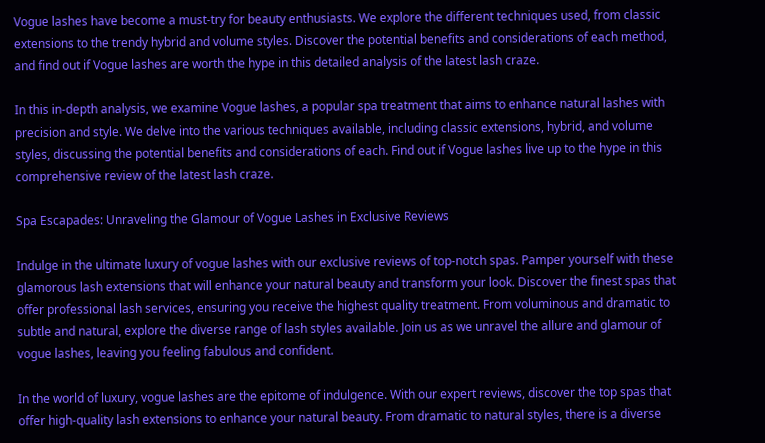Vogue lashes have become a must-try for beauty enthusiasts. We explore the different techniques used, from classic extensions to the trendy hybrid and volume styles. Discover the potential benefits and considerations of each method, and find out if Vogue lashes are worth the hype in this detailed analysis of the latest lash craze.

In this in-depth analysis, we examine Vogue lashes, a popular spa treatment that aims to enhance natural lashes with precision and style. We delve into the various techniques available, including classic extensions, hybrid, and volume styles, discussing the potential benefits and considerations of each. Find out if Vogue lashes live up to the hype in this comprehensive review of the latest lash craze.

Spa Escapades: Unraveling the Glamour of Vogue Lashes in Exclusive Reviews

Indulge in the ultimate luxury of vogue lashes with our exclusive reviews of top-notch spas. Pamper yourself with these glamorous lash extensions that will enhance your natural beauty and transform your look. Discover the finest spas that offer professional lash services, ensuring you receive the highest quality treatment. From voluminous and dramatic to subtle and natural, explore the diverse range of lash styles available. Join us as we unravel the allure and glamour of vogue lashes, leaving you feeling fabulous and confident.

In the world of luxury, vogue lashes are the epitome of indulgence. With our expert reviews, discover the top spas that offer high-quality lash extensions to enhance your natural beauty. From dramatic to natural styles, there is a diverse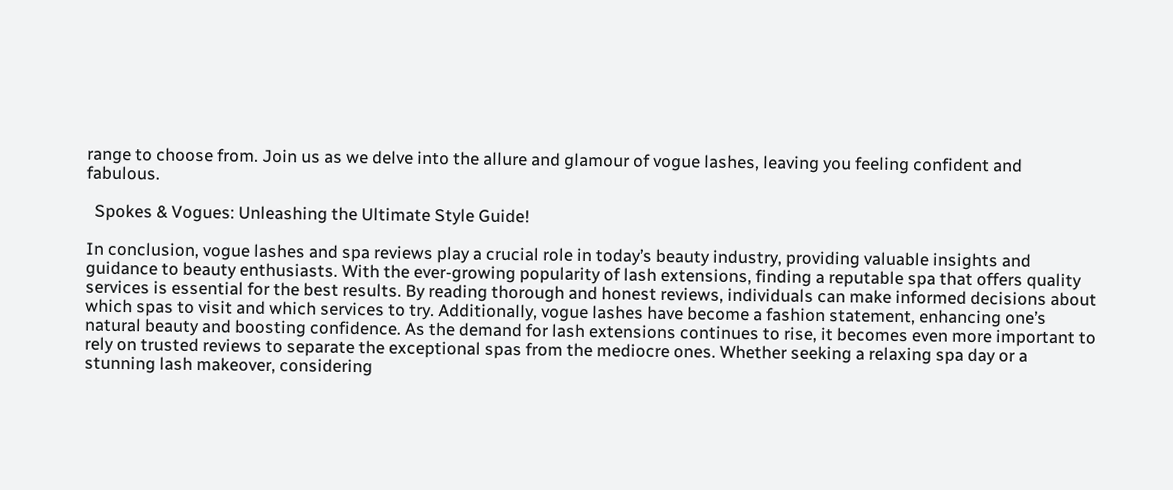range to choose from. Join us as we delve into the allure and glamour of vogue lashes, leaving you feeling confident and fabulous.

  Spokes & Vogues: Unleashing the Ultimate Style Guide!

In conclusion, vogue lashes and spa reviews play a crucial role in today’s beauty industry, providing valuable insights and guidance to beauty enthusiasts. With the ever-growing popularity of lash extensions, finding a reputable spa that offers quality services is essential for the best results. By reading thorough and honest reviews, individuals can make informed decisions about which spas to visit and which services to try. Additionally, vogue lashes have become a fashion statement, enhancing one’s natural beauty and boosting confidence. As the demand for lash extensions continues to rise, it becomes even more important to rely on trusted reviews to separate the exceptional spas from the mediocre ones. Whether seeking a relaxing spa day or a stunning lash makeover, considering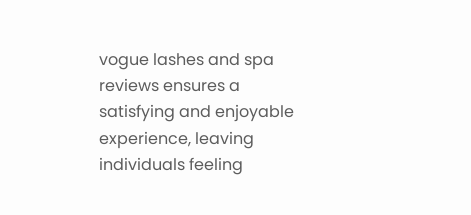vogue lashes and spa reviews ensures a satisfying and enjoyable experience, leaving individuals feeling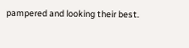pampered and looking their best.